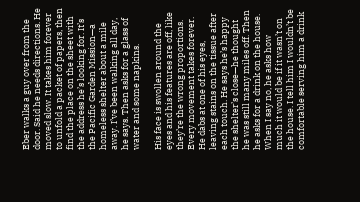Eber walks a guy over from the door. Said he needs directions. He moved slow. It takes him forever to unfold a packet of papers, then find the place on the sheet with the address he’s looking for. It’s the Pacific Garden Mission—a homeless shelter about a mile away. I’ve been walking all day, he says. Then asks for a glass of water and some napkins.

His face is swollen around the eyes and his features are off, like they’re the wrong proportions. Every movement takes forever. He dabs at one of his eyes, leaving stains on the tissue after each touch. He says he’s happy the shelter’s close—he thought he was still many miles off. Then he asks for a drink on the house. When I say no, he asks how much it would be if it wasn’t on the house. I tell him I wouldn’t be comfortable serving him a drink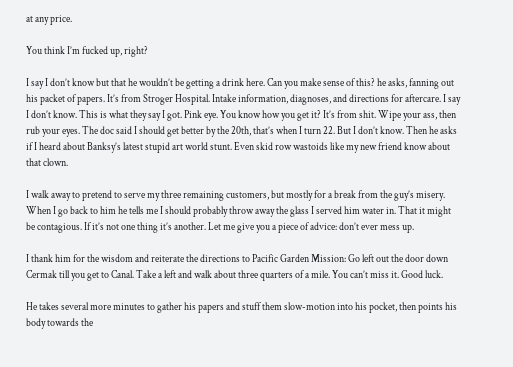at any price.

You think I’m fucked up, right?

I say I don’t know but that he wouldn’t be getting a drink here. Can you make sense of this? he asks, fanning out his packet of papers. It’s from Stroger Hospital. Intake information, diagnoses, and directions for aftercare. I say I don’t know. This is what they say I got. Pink eye. You know how you get it? It’s from shit. Wipe your ass, then rub your eyes. The doc said I should get better by the 20th, that’s when I turn 22. But I don’t know. Then he asks if I heard about Banksy’s latest stupid art world stunt. Even skid row wastoids like my new friend know about that clown.

I walk away to pretend to serve my three remaining customers, but mostly for a break from the guy’s misery. When I go back to him he tells me I should probably throw away the glass I served him water in. That it might be contagious. If it’s not one thing it’s another. Let me give you a piece of advice: don’t ever mess up.

I thank him for the wisdom and reiterate the directions to Pacific Garden Mission: Go left out the door down Cermak till you get to Canal. Take a left and walk about three quarters of a mile. You can’t miss it. Good luck.

He takes several more minutes to gather his papers and stuff them slow-motion into his pocket, then points his body towards the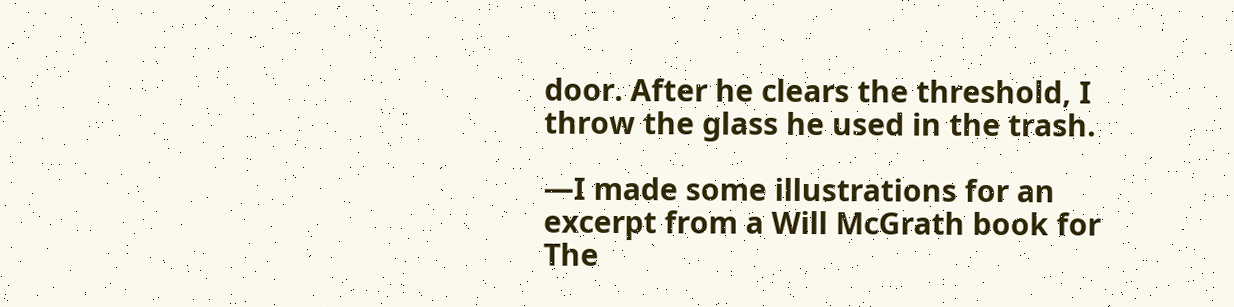door. After he clears the threshold, I throw the glass he used in the trash.

—I made some illustrations for an excerpt from a Will McGrath book for The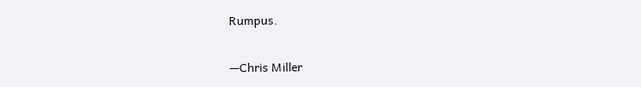Rumpus.

—Chris Miller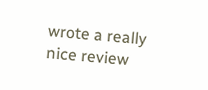wrote a really nice review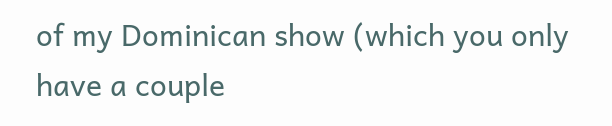of my Dominican show (which you only have a couple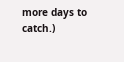more days to catch.)